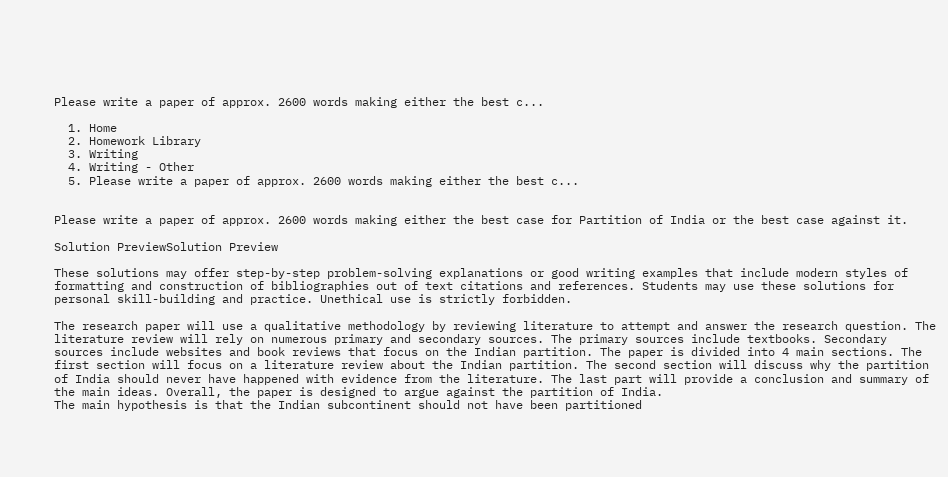Please write a paper of approx. 2600 words making either the best c...

  1. Home
  2. Homework Library
  3. Writing
  4. Writing - Other
  5. Please write a paper of approx. 2600 words making either the best c...


Please write a paper of approx. 2600 words making either the best case for Partition of India or the best case against it.

Solution PreviewSolution Preview

These solutions may offer step-by-step problem-solving explanations or good writing examples that include modern styles of formatting and construction of bibliographies out of text citations and references. Students may use these solutions for personal skill-building and practice. Unethical use is strictly forbidden.

The research paper will use a qualitative methodology by reviewing literature to attempt and answer the research question. The literature review will rely on numerous primary and secondary sources. The primary sources include textbooks. Secondary sources include websites and book reviews that focus on the Indian partition. The paper is divided into 4 main sections. The first section will focus on a literature review about the Indian partition. The second section will discuss why the partition of India should never have happened with evidence from the literature. The last part will provide a conclusion and summary of the main ideas. Overall, the paper is designed to argue against the partition of India.
The main hypothesis is that the Indian subcontinent should not have been partitioned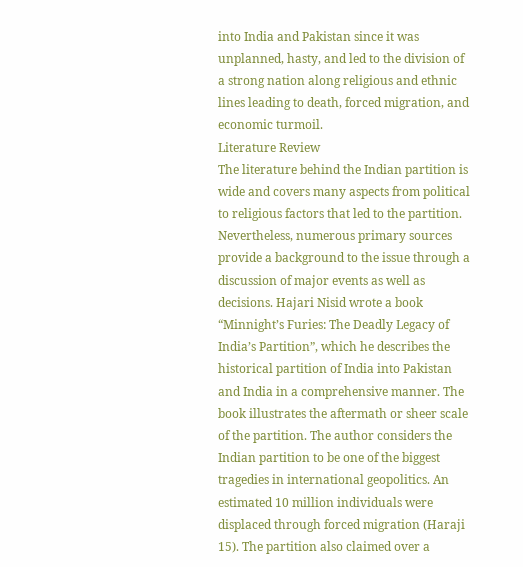into India and Pakistan since it was unplanned, hasty, and led to the division of a strong nation along religious and ethnic lines leading to death, forced migration, and economic turmoil.
Literature Review
The literature behind the Indian partition is wide and covers many aspects from political to religious factors that led to the partition. Nevertheless, numerous primary sources provide a background to the issue through a discussion of major events as well as decisions. Hajari Nisid wrote a book “Minnight’s Furies: The Deadly Legacy of India’s Partition”, which he describes the historical partition of India into Pakistan and India in a comprehensive manner. The book illustrates the aftermath or sheer scale of the partition. The author considers the Indian partition to be one of the biggest tragedies in international geopolitics. An estimated 10 million individuals were displaced through forced migration (Haraji 15). The partition also claimed over a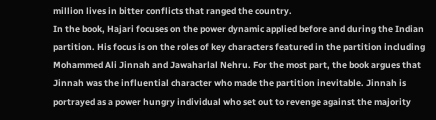million lives in bitter conflicts that ranged the country.
In the book, Hajari focuses on the power dynamic applied before and during the Indian partition. His focus is on the roles of key characters featured in the partition including Mohammed Ali Jinnah and Jawaharlal Nehru. For the most part, the book argues that Jinnah was the influential character who made the partition inevitable. Jinnah is portrayed as a power hungry individual who set out to revenge against the majority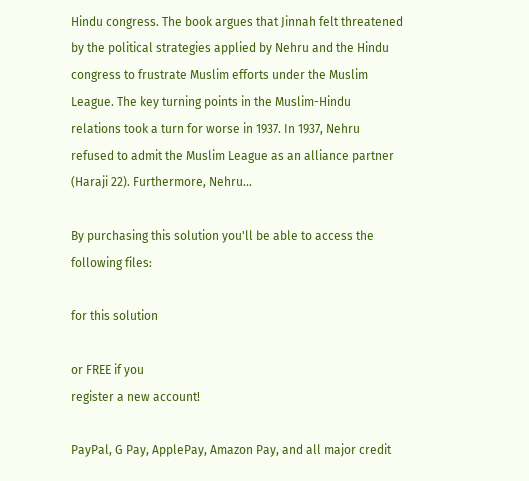Hindu congress. The book argues that Jinnah felt threatened by the political strategies applied by Nehru and the Hindu congress to frustrate Muslim efforts under the Muslim League. The key turning points in the Muslim-Hindu relations took a turn for worse in 1937. In 1937, Nehru refused to admit the Muslim League as an alliance partner (Haraji 22). Furthermore, Nehru...

By purchasing this solution you'll be able to access the following files:

for this solution

or FREE if you
register a new account!

PayPal, G Pay, ApplePay, Amazon Pay, and all major credit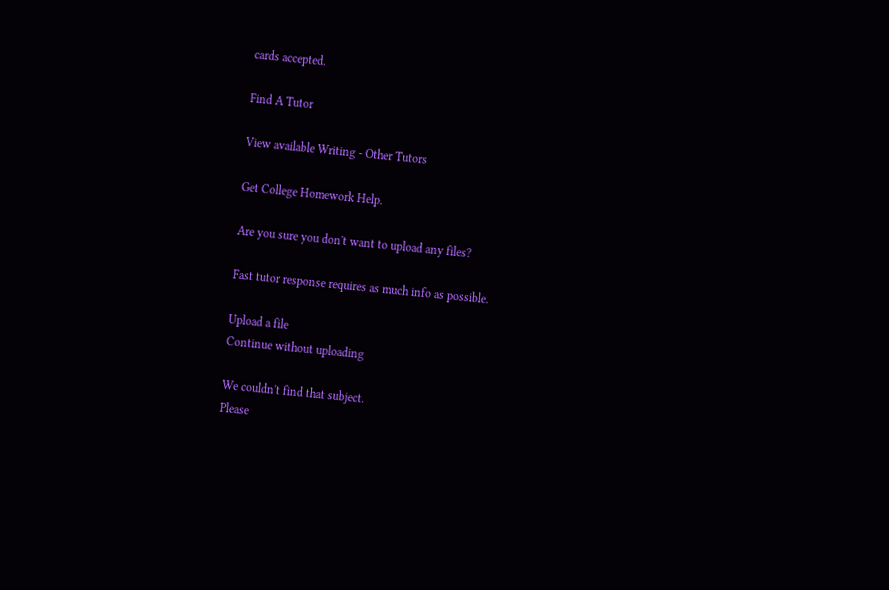cards accepted.

Find A Tutor

View available Writing - Other Tutors

Get College Homework Help.

Are you sure you don't want to upload any files?

Fast tutor response requires as much info as possible.

Upload a file
Continue without uploading

We couldn't find that subject.
Please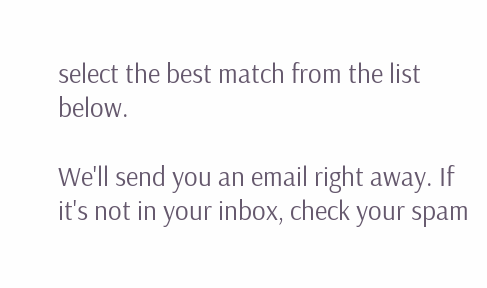select the best match from the list below.

We'll send you an email right away. If it's not in your inbox, check your spam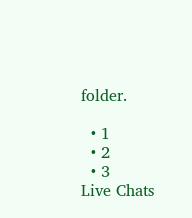folder.

  • 1
  • 2
  • 3
Live Chats